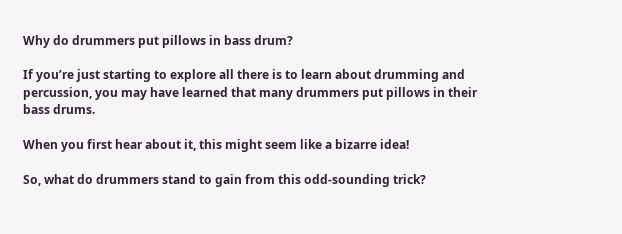Why do drummers put pillows in bass drum?

If you’re just starting to explore all there is to learn about drumming and percussion, you may have learned that many drummers put pillows in their bass drums.

When you first hear about it, this might seem like a bizarre idea!

So, what do drummers stand to gain from this odd-sounding trick?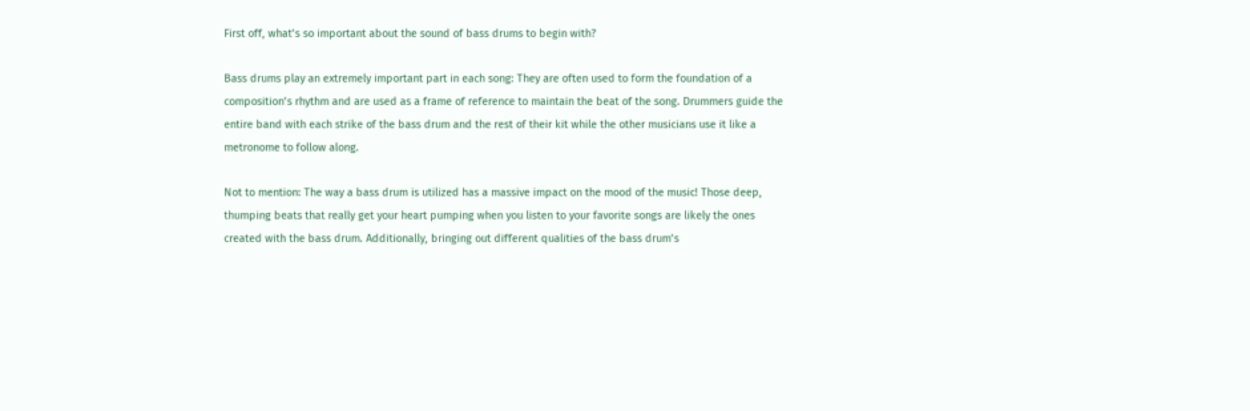First off, what’s so important about the sound of bass drums to begin with?

Bass drums play an extremely important part in each song: They are often used to form the foundation of a composition’s rhythm and are used as a frame of reference to maintain the beat of the song. Drummers guide the entire band with each strike of the bass drum and the rest of their kit while the other musicians use it like a metronome to follow along.

Not to mention: The way a bass drum is utilized has a massive impact on the mood of the music! Those deep, thumping beats that really get your heart pumping when you listen to your favorite songs are likely the ones created with the bass drum. Additionally, bringing out different qualities of the bass drum’s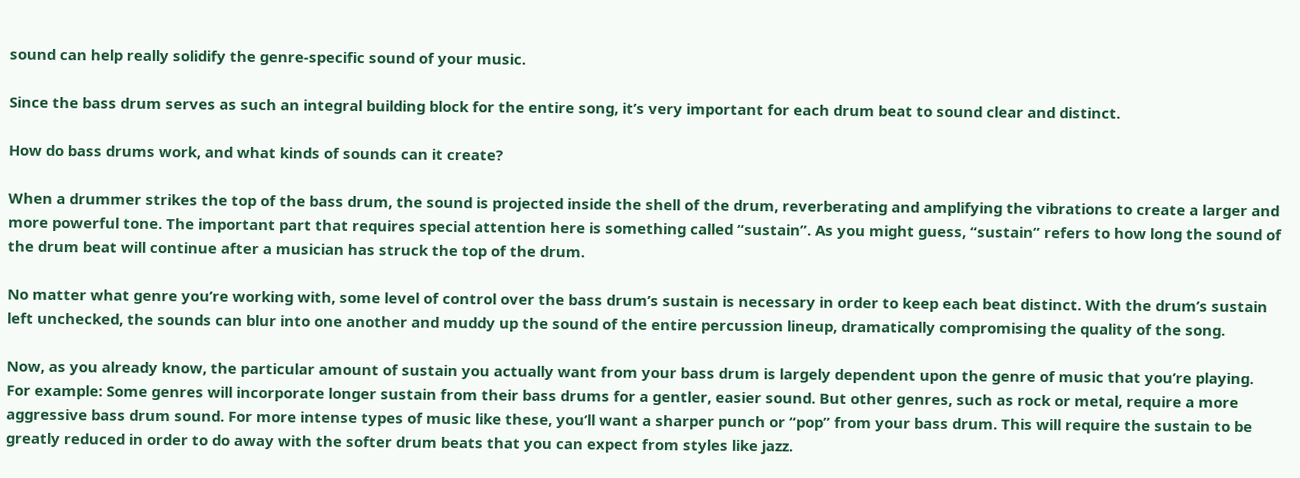sound can help really solidify the genre-specific sound of your music.

Since the bass drum serves as such an integral building block for the entire song, it’s very important for each drum beat to sound clear and distinct.

How do bass drums work, and what kinds of sounds can it create?

When a drummer strikes the top of the bass drum, the sound is projected inside the shell of the drum, reverberating and amplifying the vibrations to create a larger and more powerful tone. The important part that requires special attention here is something called “sustain”. As you might guess, “sustain” refers to how long the sound of the drum beat will continue after a musician has struck the top of the drum.

No matter what genre you’re working with, some level of control over the bass drum’s sustain is necessary in order to keep each beat distinct. With the drum’s sustain left unchecked, the sounds can blur into one another and muddy up the sound of the entire percussion lineup, dramatically compromising the quality of the song.

Now, as you already know, the particular amount of sustain you actually want from your bass drum is largely dependent upon the genre of music that you’re playing. For example: Some genres will incorporate longer sustain from their bass drums for a gentler, easier sound. But other genres, such as rock or metal, require a more aggressive bass drum sound. For more intense types of music like these, you’ll want a sharper punch or “pop” from your bass drum. This will require the sustain to be greatly reduced in order to do away with the softer drum beats that you can expect from styles like jazz.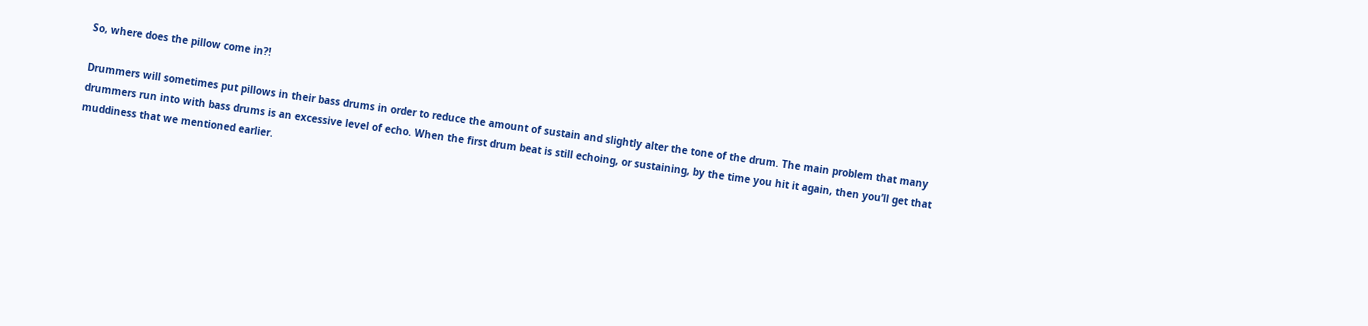So, where does the pillow come in?!

Drummers will sometimes put pillows in their bass drums in order to reduce the amount of sustain and slightly alter the tone of the drum. The main problem that many drummers run into with bass drums is an excessive level of echo. When the first drum beat is still echoing, or sustaining, by the time you hit it again, then you’ll get that muddiness that we mentioned earlier.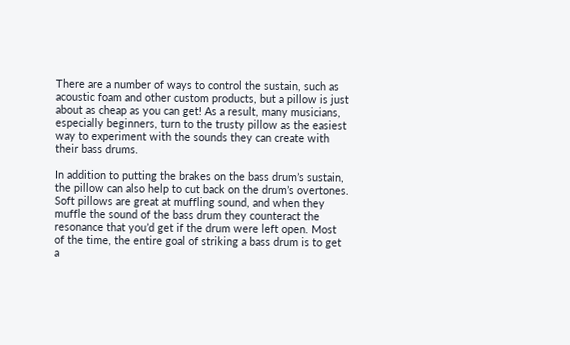There are a number of ways to control the sustain, such as acoustic foam and other custom products, but a pillow is just about as cheap as you can get! As a result, many musicians, especially beginners, turn to the trusty pillow as the easiest way to experiment with the sounds they can create with their bass drums.

In addition to putting the brakes on the bass drum’s sustain, the pillow can also help to cut back on the drum’s overtones. Soft pillows are great at muffling sound, and when they muffle the sound of the bass drum they counteract the resonance that you’d get if the drum were left open. Most of the time, the entire goal of striking a bass drum is to get a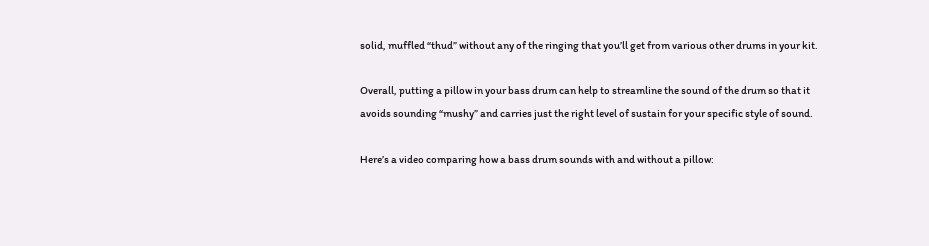solid, muffled “thud” without any of the ringing that you’ll get from various other drums in your kit.

Overall, putting a pillow in your bass drum can help to streamline the sound of the drum so that it avoids sounding “mushy” and carries just the right level of sustain for your specific style of sound.

Here’s a video comparing how a bass drum sounds with and without a pillow: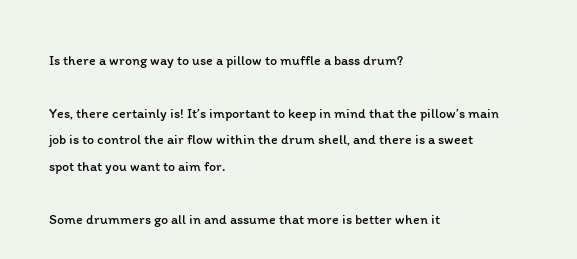Is there a wrong way to use a pillow to muffle a bass drum?

Yes, there certainly is! It’s important to keep in mind that the pillow’s main job is to control the air flow within the drum shell, and there is a sweet spot that you want to aim for.

Some drummers go all in and assume that more is better when it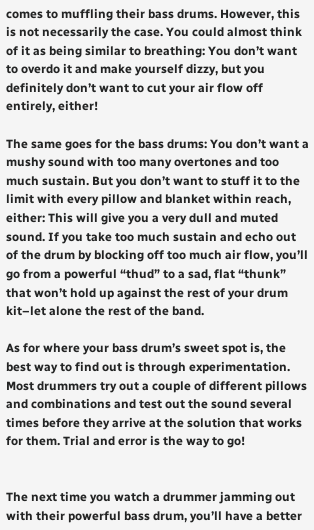comes to muffling their bass drums. However, this is not necessarily the case. You could almost think of it as being similar to breathing: You don’t want to overdo it and make yourself dizzy, but you definitely don’t want to cut your air flow off entirely, either!

The same goes for the bass drums: You don’t want a mushy sound with too many overtones and too much sustain. But you don’t want to stuff it to the limit with every pillow and blanket within reach, either: This will give you a very dull and muted sound. If you take too much sustain and echo out of the drum by blocking off too much air flow, you’ll go from a powerful “thud” to a sad, flat “thunk” that won’t hold up against the rest of your drum kit–let alone the rest of the band.

As for where your bass drum’s sweet spot is, the best way to find out is through experimentation. Most drummers try out a couple of different pillows and combinations and test out the sound several times before they arrive at the solution that works for them. Trial and error is the way to go!


The next time you watch a drummer jamming out with their powerful bass drum, you’ll have a better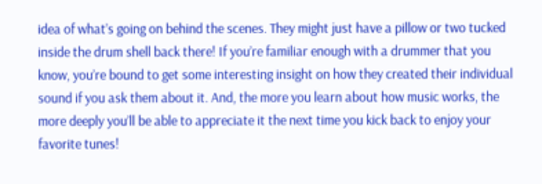idea of what’s going on behind the scenes. They might just have a pillow or two tucked inside the drum shell back there! If you’re familiar enough with a drummer that you know, you’re bound to get some interesting insight on how they created their individual sound if you ask them about it. And, the more you learn about how music works, the more deeply you’ll be able to appreciate it the next time you kick back to enjoy your favorite tunes!